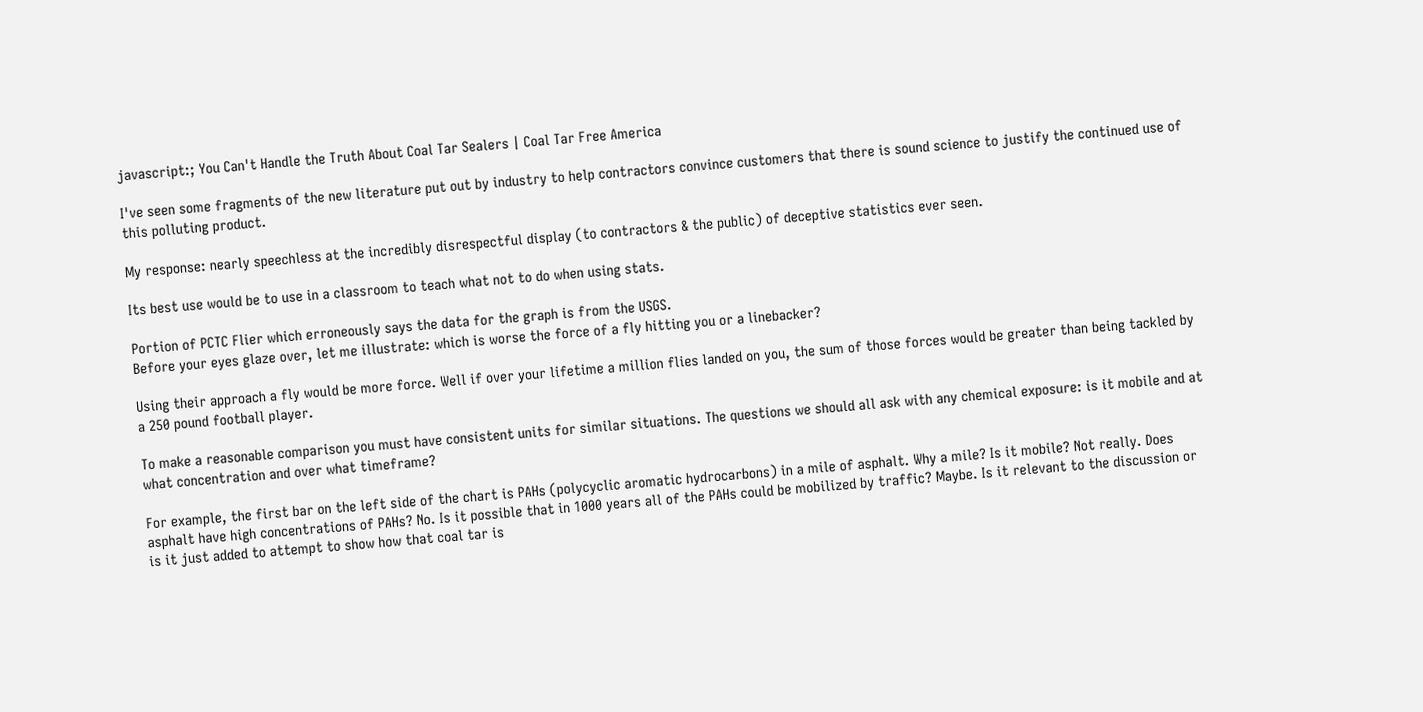javascript:; You Can't Handle the Truth About Coal Tar Sealers | Coal Tar Free America

I've seen some fragments of the new literature put out by industry to help contractors convince customers that there is sound science to justify the continued use of this polluting product.

My response: nearly speechless at the incredibly disrespectful display (to contractors & the public) of deceptive statistics ever seen.

Its best use would be to use in a classroom to teach what not to do when using stats.

Portion of PCTC Flier which erroneously says the data for the graph is from the USGS.
Before your eyes glaze over, let me illustrate: which is worse the force of a fly hitting you or a linebacker?

Using their approach a fly would be more force. Well if over your lifetime a million flies landed on you, the sum of those forces would be greater than being tackled by a 250 pound football player.

To make a reasonable comparison you must have consistent units for similar situations. The questions we should all ask with any chemical exposure: is it mobile and at what concentration and over what timeframe?

For example, the first bar on the left side of the chart is PAHs (polycyclic aromatic hydrocarbons) in a mile of asphalt. Why a mile? Is it mobile? Not really. Does asphalt have high concentrations of PAHs? No. Is it possible that in 1000 years all of the PAHs could be mobilized by traffic? Maybe. Is it relevant to the discussion or is it just added to attempt to show how that coal tar is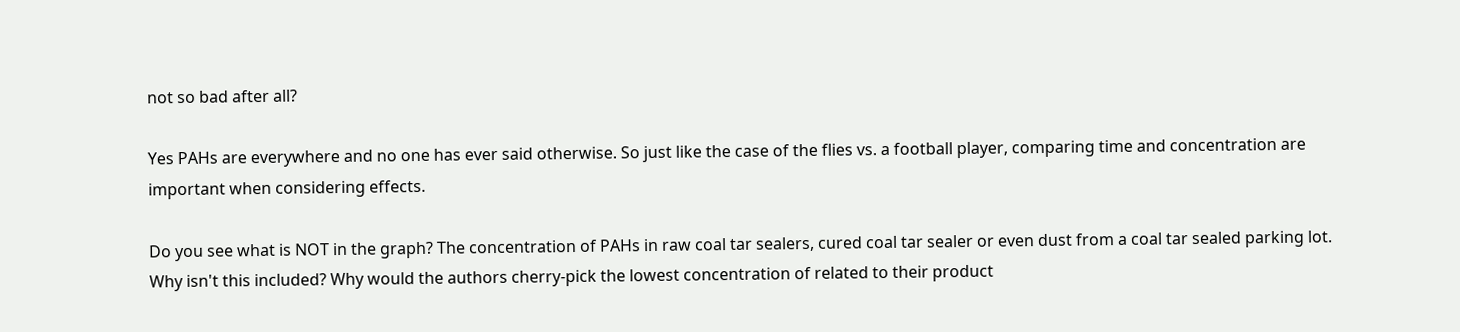not so bad after all?

Yes PAHs are everywhere and no one has ever said otherwise. So just like the case of the flies vs. a football player, comparing time and concentration are important when considering effects.

Do you see what is NOT in the graph? The concentration of PAHs in raw coal tar sealers, cured coal tar sealer or even dust from a coal tar sealed parking lot. Why isn't this included? Why would the authors cherry-pick the lowest concentration of related to their product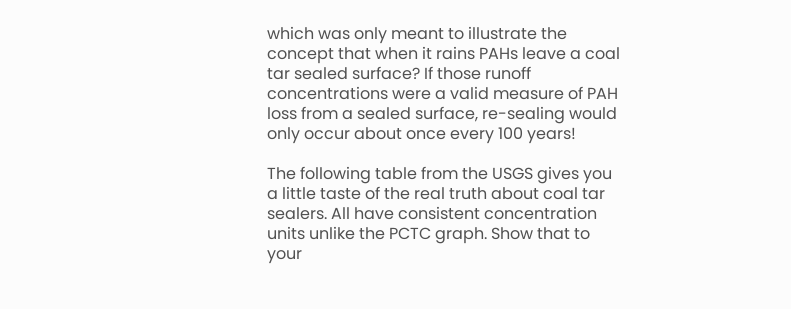which was only meant to illustrate the concept that when it rains PAHs leave a coal tar sealed surface? If those runoff concentrations were a valid measure of PAH loss from a sealed surface, re-sealing would only occur about once every 100 years!

The following table from the USGS gives you a little taste of the real truth about coal tar sealers. All have consistent concentration units unlike the PCTC graph. Show that to your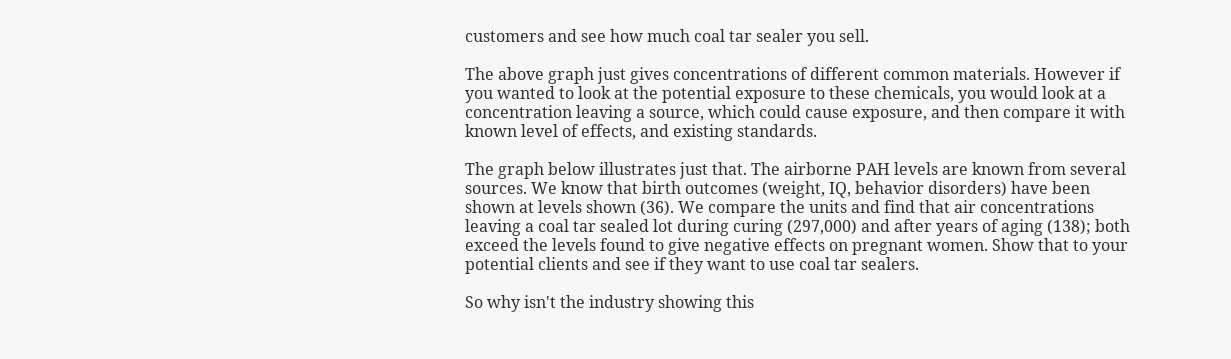customers and see how much coal tar sealer you sell.

The above graph just gives concentrations of different common materials. However if you wanted to look at the potential exposure to these chemicals, you would look at a concentration leaving a source, which could cause exposure, and then compare it with known level of effects, and existing standards.

The graph below illustrates just that. The airborne PAH levels are known from several sources. We know that birth outcomes (weight, IQ, behavior disorders) have been shown at levels shown (36). We compare the units and find that air concentrations leaving a coal tar sealed lot during curing (297,000) and after years of aging (138); both exceed the levels found to give negative effects on pregnant women. Show that to your potential clients and see if they want to use coal tar sealers.

So why isn't the industry showing this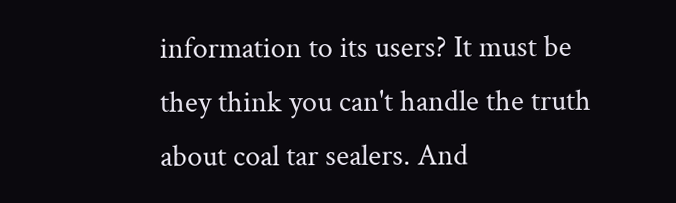information to its users? It must be they think you can't handle the truth about coal tar sealers. And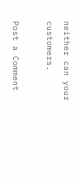neither can your customers.

Post a Comment